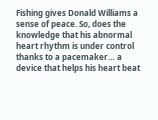Fishing gives Donald Williams a sense of peace. So, does the knowledge that his abnormal heart rhythm is under control thanks to a pacemaker… a device that helps his heart beat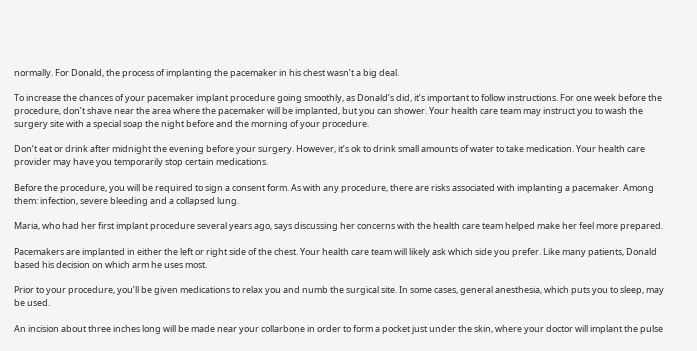normally. For Donald, the process of implanting the pacemaker in his chest wasn’t a big deal.

To increase the chances of your pacemaker implant procedure going smoothly, as Donald’s did, it’s important to follow instructions. For one week before the procedure, don’t shave near the area where the pacemaker will be implanted, but you can shower. Your health care team may instruct you to wash the surgery site with a special soap the night before and the morning of your procedure.

Don’t eat or drink after midnight the evening before your surgery. However, it’s ok to drink small amounts of water to take medication. Your health care provider may have you temporarily stop certain medications.

Before the procedure, you will be required to sign a consent form. As with any procedure, there are risks associated with implanting a pacemaker. Among them: infection, severe bleeding and a collapsed lung.

Maria, who had her first implant procedure several years ago, says discussing her concerns with the health care team helped make her feel more prepared.

Pacemakers are implanted in either the left or right side of the chest. Your health care team will likely ask which side you prefer. Like many patients, Donald based his decision on which arm he uses most.

Prior to your procedure, you’ll be given medications to relax you and numb the surgical site. In some cases, general anesthesia, which puts you to sleep, may be used.

An incision about three inches long will be made near your collarbone in order to form a pocket just under the skin, where your doctor will implant the pulse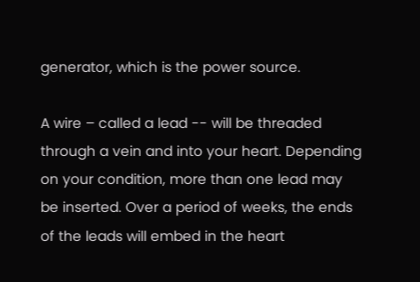generator, which is the power source.

A wire – called a lead -- will be threaded through a vein and into your heart. Depending on your condition, more than one lead may be inserted. Over a period of weeks, the ends of the leads will embed in the heart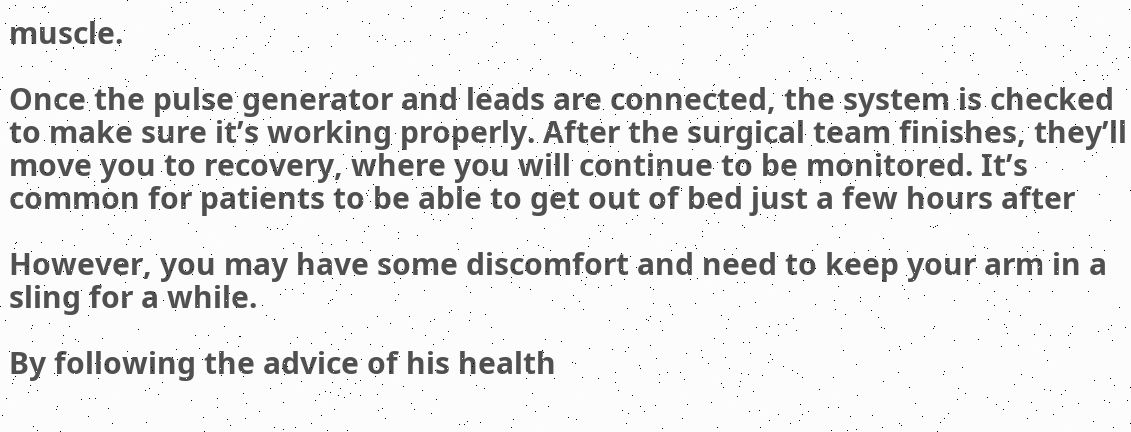muscle.

Once the pulse generator and leads are connected, the system is checked to make sure it’s working properly. After the surgical team finishes, they’ll move you to recovery, where you will continue to be monitored. It’s common for patients to be able to get out of bed just a few hours after

However, you may have some discomfort and need to keep your arm in a sling for a while.

By following the advice of his health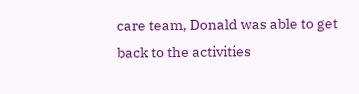care team, Donald was able to get back to the activities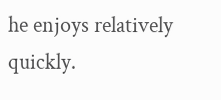he enjoys relatively quickly.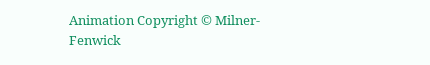Animation Copyright © Milner-Fenwick